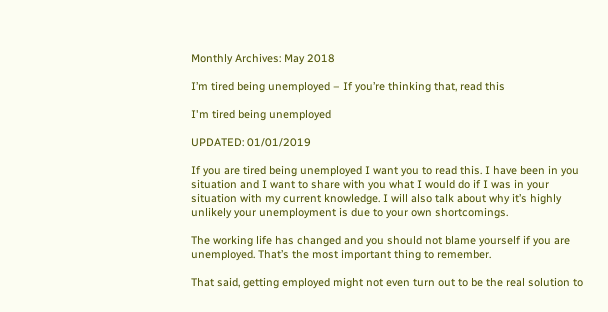Monthly Archives: May 2018

I’m tired being unemployed – If you’re thinking that, read this

I'm tired being unemployed

UPDATED: 01/01/2019

If you are tired being unemployed I want you to read this. I have been in you situation and I want to share with you what I would do if I was in your situation with my current knowledge. I will also talk about why it’s highly unlikely your unemployment is due to your own shortcomings.

The working life has changed and you should not blame yourself if you are unemployed. That’s the most important thing to remember.

That said, getting employed might not even turn out to be the real solution to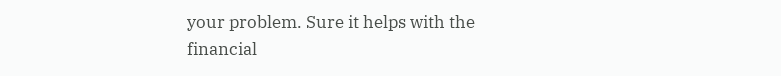your problem. Sure it helps with the financial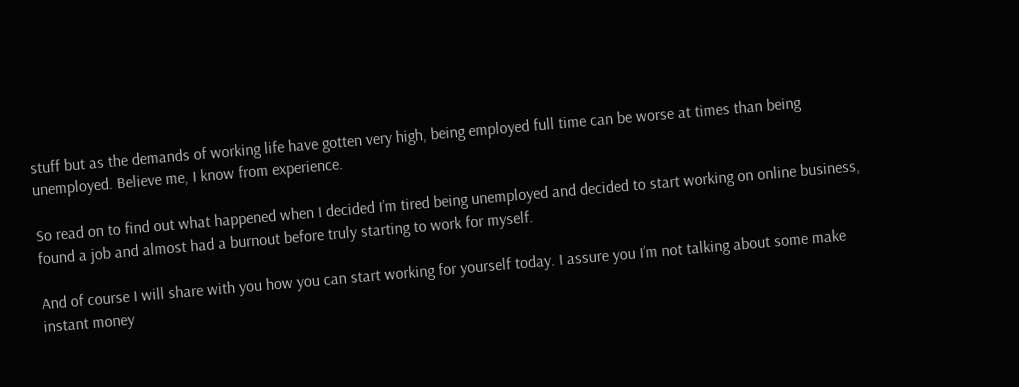stuff but as the demands of working life have gotten very high, being employed full time can be worse at times than being unemployed. Believe me, I know from experience.

So read on to find out what happened when I decided I’m tired being unemployed and decided to start working on online business, found a job and almost had a burnout before truly starting to work for myself.

And of course I will share with you how you can start working for yourself today. I assure you I’m not talking about some make instant money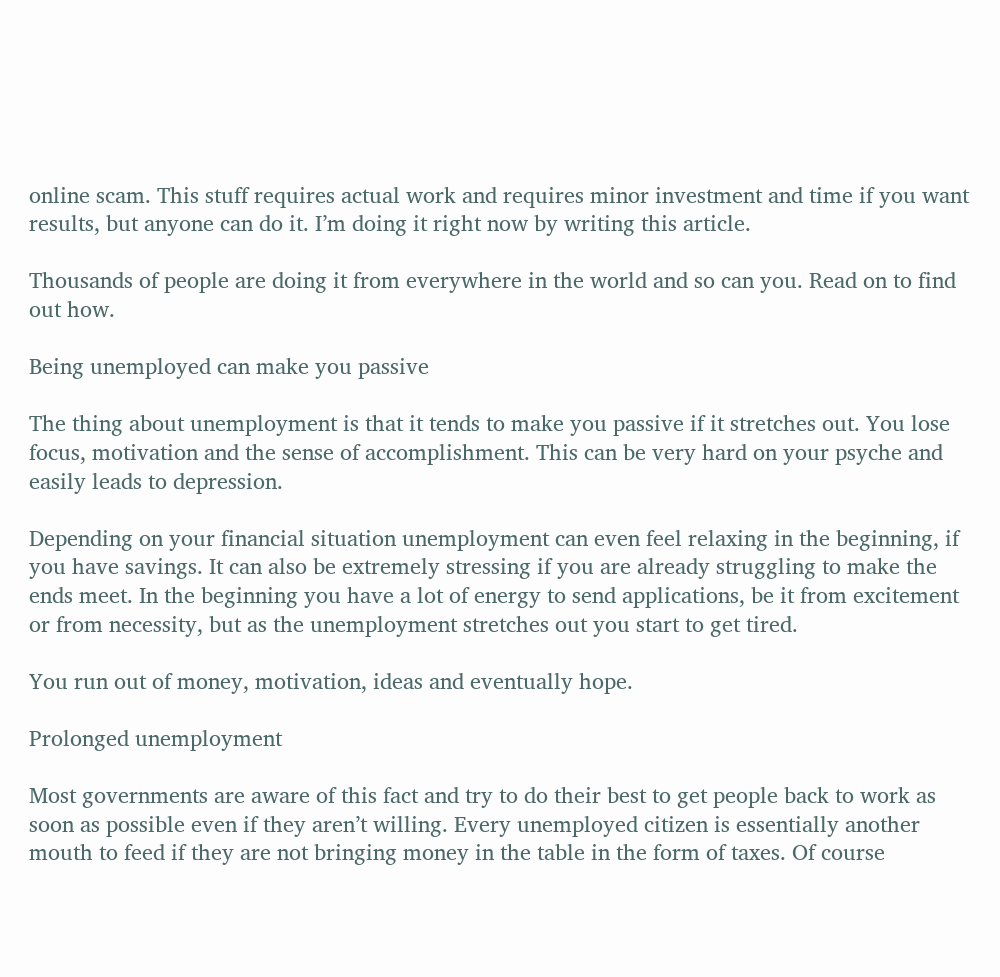online scam. This stuff requires actual work and requires minor investment and time if you want results, but anyone can do it. I’m doing it right now by writing this article.

Thousands of people are doing it from everywhere in the world and so can you. Read on to find out how.

Being unemployed can make you passive

The thing about unemployment is that it tends to make you passive if it stretches out. You lose focus, motivation and the sense of accomplishment. This can be very hard on your psyche and easily leads to depression.

Depending on your financial situation unemployment can even feel relaxing in the beginning, if you have savings. It can also be extremely stressing if you are already struggling to make the ends meet. In the beginning you have a lot of energy to send applications, be it from excitement or from necessity, but as the unemployment stretches out you start to get tired.

You run out of money, motivation, ideas and eventually hope.

Prolonged unemployment

Most governments are aware of this fact and try to do their best to get people back to work as soon as possible even if they aren’t willing. Every unemployed citizen is essentially another mouth to feed if they are not bringing money in the table in the form of taxes. Of course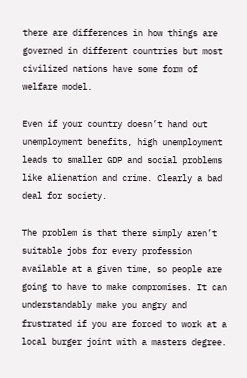there are differences in how things are governed in different countries but most civilized nations have some form of welfare model.

Even if your country doesn’t hand out unemployment benefits, high unemployment leads to smaller GDP and social problems like alienation and crime. Clearly a bad deal for society.

The problem is that there simply aren’t suitable jobs for every profession available at a given time, so people are going to have to make compromises. It can understandably make you angry and frustrated if you are forced to work at a local burger joint with a masters degree.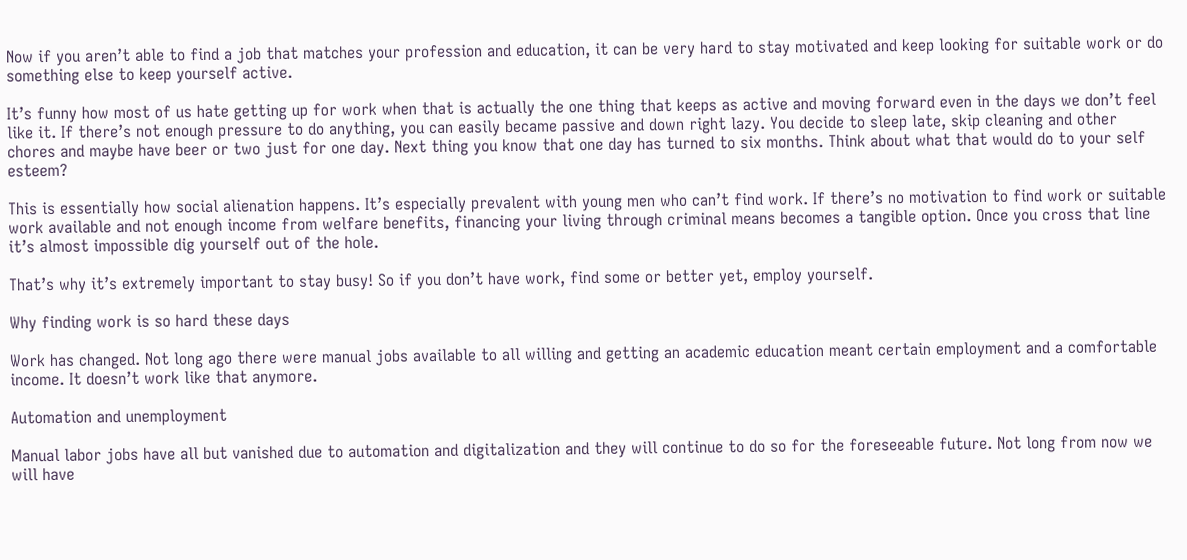Now if you aren’t able to find a job that matches your profession and education, it can be very hard to stay motivated and keep looking for suitable work or do something else to keep yourself active.

It’s funny how most of us hate getting up for work when that is actually the one thing that keeps as active and moving forward even in the days we don’t feel like it. If there’s not enough pressure to do anything, you can easily became passive and down right lazy. You decide to sleep late, skip cleaning and other chores and maybe have beer or two just for one day. Next thing you know that one day has turned to six months. Think about what that would do to your self esteem?

This is essentially how social alienation happens. It’s especially prevalent with young men who can’t find work. If there’s no motivation to find work or suitable work available and not enough income from welfare benefits, financing your living through criminal means becomes a tangible option. Once you cross that line it’s almost impossible dig yourself out of the hole.

That’s why it’s extremely important to stay busy! So if you don’t have work, find some or better yet, employ yourself.

Why finding work is so hard these days

Work has changed. Not long ago there were manual jobs available to all willing and getting an academic education meant certain employment and a comfortable income. It doesn’t work like that anymore.

Automation and unemployment

Manual labor jobs have all but vanished due to automation and digitalization and they will continue to do so for the foreseeable future. Not long from now we will have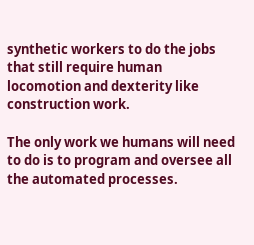synthetic workers to do the jobs that still require human locomotion and dexterity like construction work.

The only work we humans will need to do is to program and oversee all the automated processes.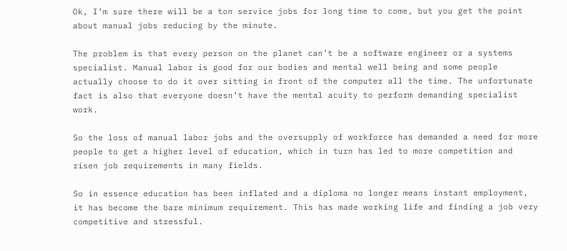Ok, I’m sure there will be a ton service jobs for long time to come, but you get the point about manual jobs reducing by the minute.

The problem is that every person on the planet can’t be a software engineer or a systems specialist. Manual labor is good for our bodies and mental well being and some people actually choose to do it over sitting in front of the computer all the time. The unfortunate fact is also that everyone doesn’t have the mental acuity to perform demanding specialist work.

So the loss of manual labor jobs and the oversupply of workforce has demanded a need for more people to get a higher level of education, which in turn has led to more competition and risen job requirements in many fields.

So in essence education has been inflated and a diploma no longer means instant employment, it has become the bare minimum requirement. This has made working life and finding a job very competitive and stressful.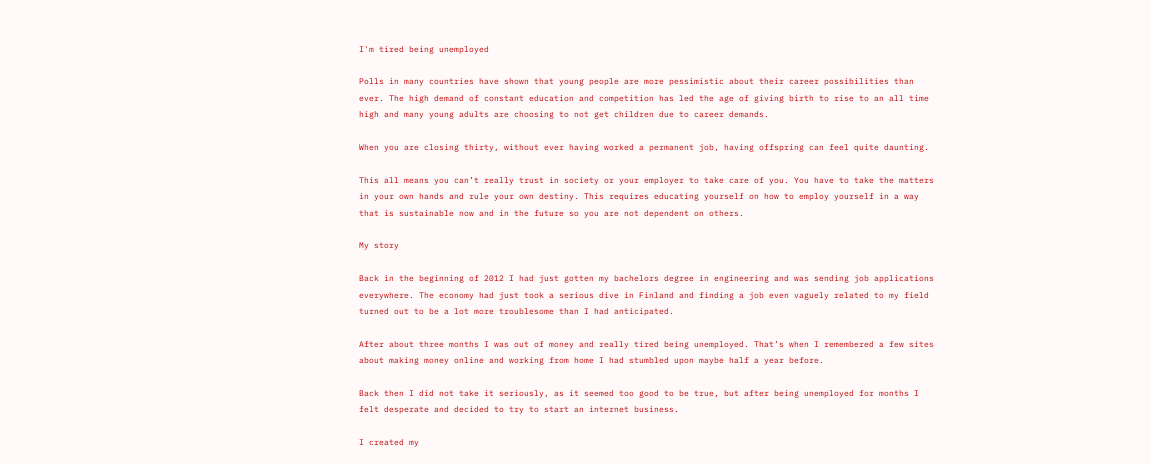I'm tired being unemployed

Polls in many countries have shown that young people are more pessimistic about their career possibilities than ever. The high demand of constant education and competition has led the age of giving birth to rise to an all time high and many young adults are choosing to not get children due to career demands.

When you are closing thirty, without ever having worked a permanent job, having offspring can feel quite daunting.

This all means you can’t really trust in society or your employer to take care of you. You have to take the matters in your own hands and rule your own destiny. This requires educating yourself on how to employ yourself in a way that is sustainable now and in the future so you are not dependent on others.

My story

Back in the beginning of 2012 I had just gotten my bachelors degree in engineering and was sending job applications everywhere. The economy had just took a serious dive in Finland and finding a job even vaguely related to my field turned out to be a lot more troublesome than I had anticipated.

After about three months I was out of money and really tired being unemployed. That’s when I remembered a few sites about making money online and working from home I had stumbled upon maybe half a year before.

Back then I did not take it seriously, as it seemed too good to be true, but after being unemployed for months I felt desperate and decided to try to start an internet business.

I created my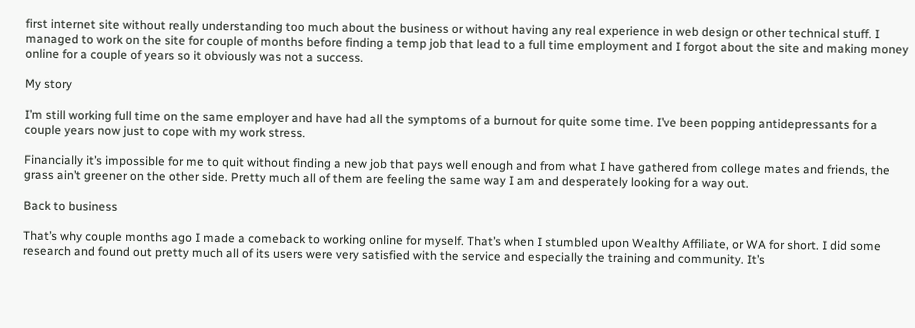first internet site without really understanding too much about the business or without having any real experience in web design or other technical stuff. I managed to work on the site for couple of months before finding a temp job that lead to a full time employment and I forgot about the site and making money online for a couple of years so it obviously was not a success.

My story

I’m still working full time on the same employer and have had all the symptoms of a burnout for quite some time. I’ve been popping antidepressants for a couple years now just to cope with my work stress.

Financially it’s impossible for me to quit without finding a new job that pays well enough and from what I have gathered from college mates and friends, the grass ain’t greener on the other side. Pretty much all of them are feeling the same way I am and desperately looking for a way out.

Back to business

That’s why couple months ago I made a comeback to working online for myself. That’s when I stumbled upon Wealthy Affiliate, or WA for short. I did some research and found out pretty much all of its users were very satisfied with the service and especially the training and community. It’s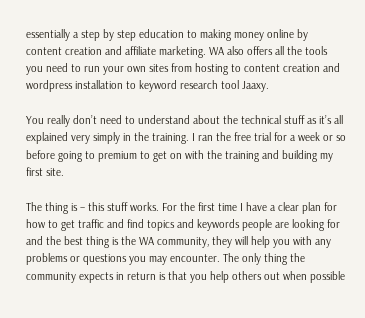essentially a step by step education to making money online by content creation and affiliate marketing. WA also offers all the tools you need to run your own sites from hosting to content creation and wordpress installation to keyword research tool Jaaxy.

You really don’t need to understand about the technical stuff as it’s all explained very simply in the training. I ran the free trial for a week or so before going to premium to get on with the training and building my first site.

The thing is – this stuff works. For the first time I have a clear plan for how to get traffic and find topics and keywords people are looking for and the best thing is the WA community, they will help you with any problems or questions you may encounter. The only thing the community expects in return is that you help others out when possible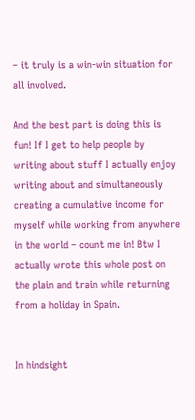– it truly is a win-win situation for all involved.

And the best part is doing this is fun! If I get to help people by writing about stuff I actually enjoy writing about and simultaneously creating a cumulative income for myself while working from anywhere in the world – count me in! Btw I actually wrote this whole post on the plain and train while returning from a holiday in Spain.


In hindsight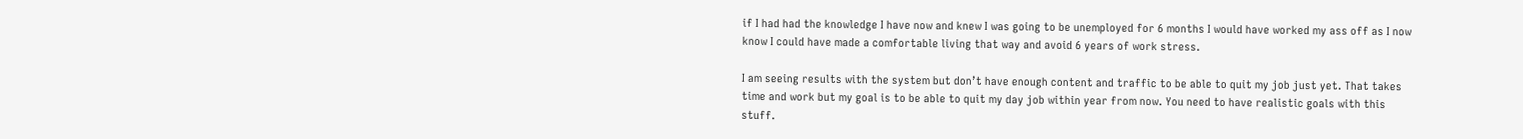if I had had the knowledge I have now and knew I was going to be unemployed for 6 months I would have worked my ass off as I now know I could have made a comfortable living that way and avoid 6 years of work stress.

I am seeing results with the system but don’t have enough content and traffic to be able to quit my job just yet. That takes time and work but my goal is to be able to quit my day job within year from now. You need to have realistic goals with this stuff.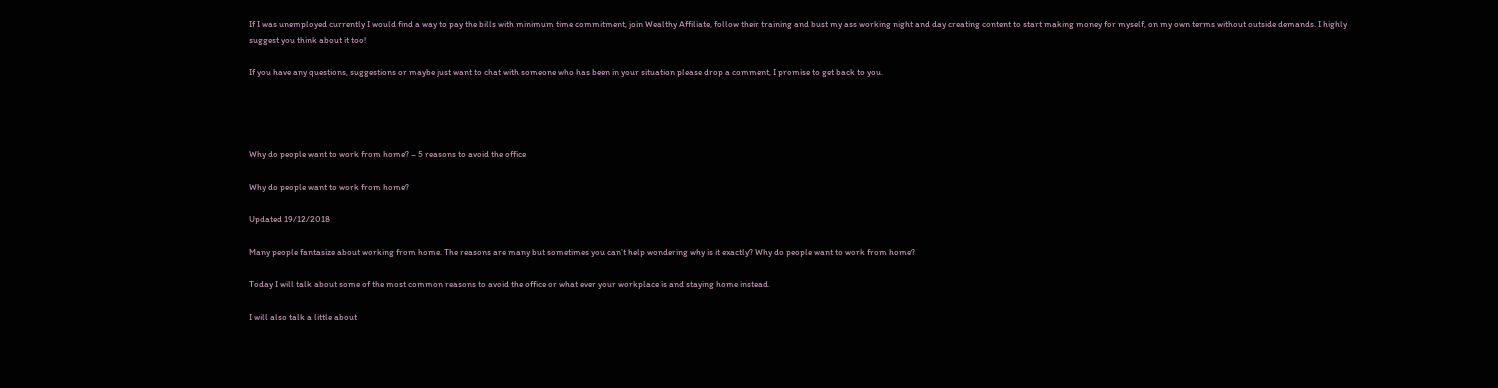If I was unemployed currently I would find a way to pay the bills with minimum time commitment, join Wealthy Affiliate, follow their training and bust my ass working night and day creating content to start making money for myself, on my own terms without outside demands. I highly suggest you think about it too!

If you have any questions, suggestions or maybe just want to chat with someone who has been in your situation please drop a comment, I promise to get back to you.




Why do people want to work from home? – 5 reasons to avoid the office

Why do people want to work from home?

Updated 19/12/2018

Many people fantasize about working from home. The reasons are many but sometimes you can’t help wondering why is it exactly? Why do people want to work from home?

Today I will talk about some of the most common reasons to avoid the office or what ever your workplace is and staying home instead.

I will also talk a little about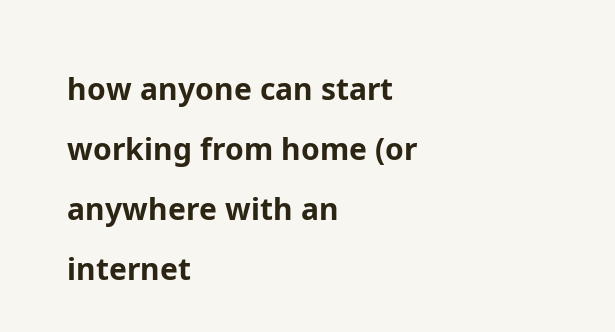how anyone can start working from home (or anywhere with an internet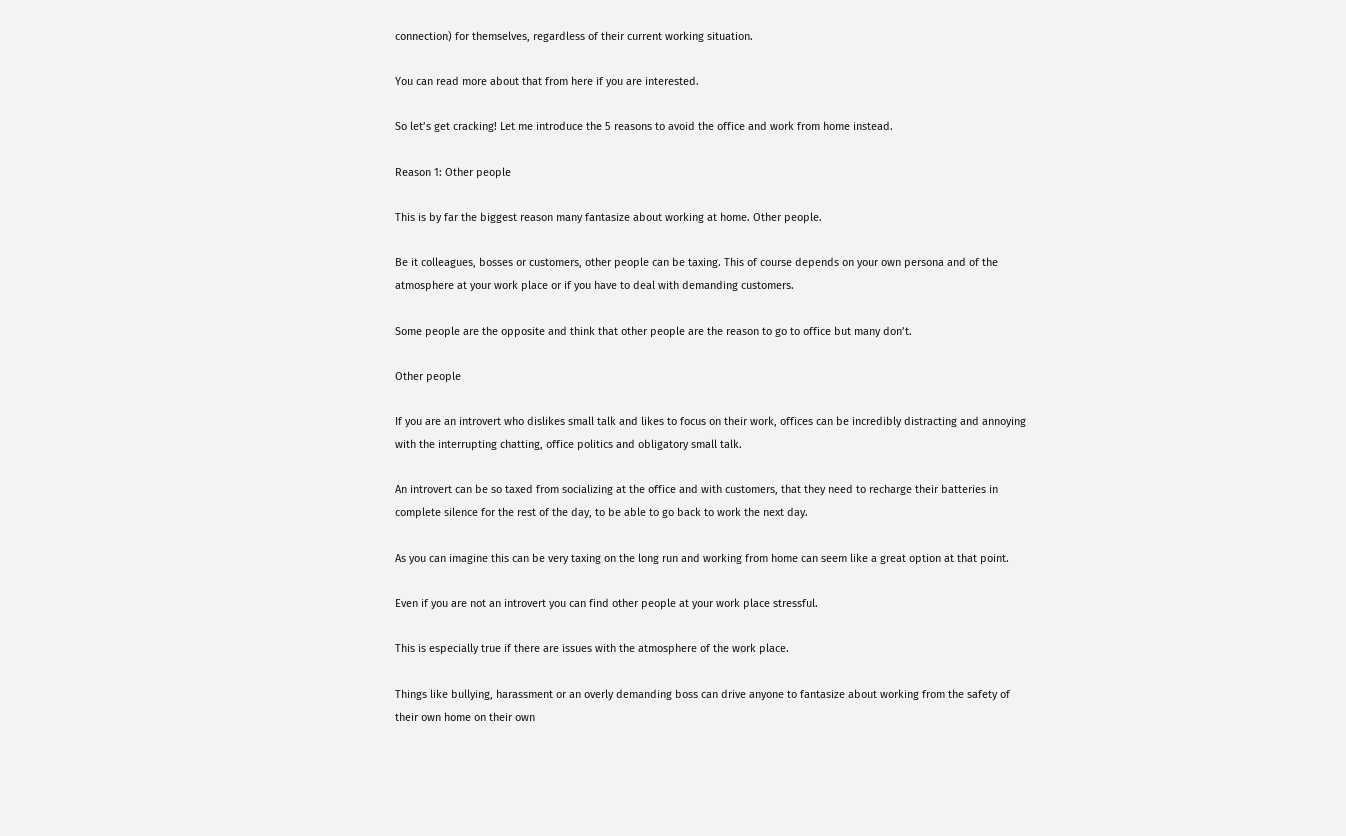connection) for themselves, regardless of their current working situation.

You can read more about that from here if you are interested.

So let’s get cracking! Let me introduce the 5 reasons to avoid the office and work from home instead.

Reason 1: Other people

This is by far the biggest reason many fantasize about working at home. Other people.

Be it colleagues, bosses or customers, other people can be taxing. This of course depends on your own persona and of the atmosphere at your work place or if you have to deal with demanding customers.

Some people are the opposite and think that other people are the reason to go to office but many don’t.

Other people

If you are an introvert who dislikes small talk and likes to focus on their work, offices can be incredibly distracting and annoying with the interrupting chatting, office politics and obligatory small talk.

An introvert can be so taxed from socializing at the office and with customers, that they need to recharge their batteries in complete silence for the rest of the day, to be able to go back to work the next day.

As you can imagine this can be very taxing on the long run and working from home can seem like a great option at that point.

Even if you are not an introvert you can find other people at your work place stressful.

This is especially true if there are issues with the atmosphere of the work place.

Things like bullying, harassment or an overly demanding boss can drive anyone to fantasize about working from the safety of their own home on their own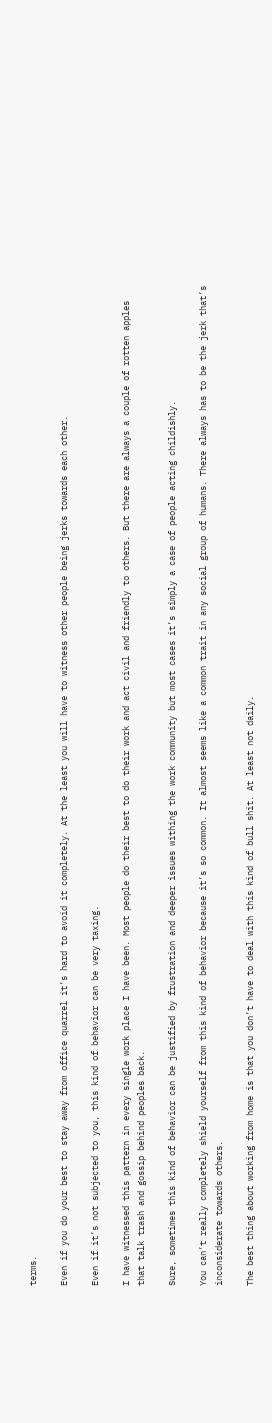terms.

Even if you do your best to stay away from office quarrel it’s hard to avoid it completely. At the least you will have to witness other people being jerks towards each other.

Even if it’s not subjected to you, this kind of behavior can be very taxing.

I have witnessed this pattern in every single work place I have been. Most people do their best to do their work and act civil and friendly to others. But there are always a couple of rotten apples that talk trash and gossip behind peoples back.

Sure, sometimes this kind of behavior can be justified by frustration and deeper issues withing the work community but most cases it’s simply a case of people acting childishly.

You can’t really completely shield yourself from this kind of behavior because it’s so common. It almost seems like a common trait in any social group of humans. There always has to be the jerk that’s inconsiderate towards others.

The best thing about working from home is that you don’t have to deal with this kind of bull shit. At least not daily.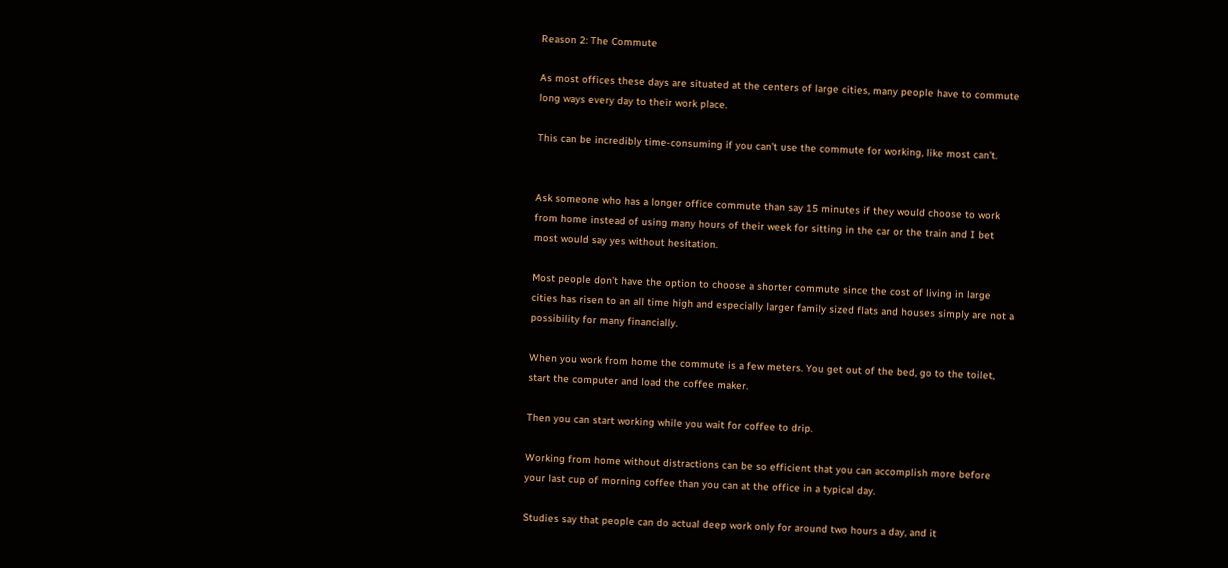Reason 2: The Commute

As most offices these days are situated at the centers of large cities, many people have to commute long ways every day to their work place.

This can be incredibly time-consuming if you can’t use the commute for working, like most can’t.


Ask someone who has a longer office commute than say 15 minutes if they would choose to work from home instead of using many hours of their week for sitting in the car or the train and I bet most would say yes without hesitation.

Most people don’t have the option to choose a shorter commute since the cost of living in large cities has risen to an all time high and especially larger family sized flats and houses simply are not a possibility for many financially.

When you work from home the commute is a few meters. You get out of the bed, go to the toilet, start the computer and load the coffee maker.

Then you can start working while you wait for coffee to drip.

Working from home without distractions can be so efficient that you can accomplish more before your last cup of morning coffee than you can at the office in a typical day.

Studies say that people can do actual deep work only for around two hours a day, and it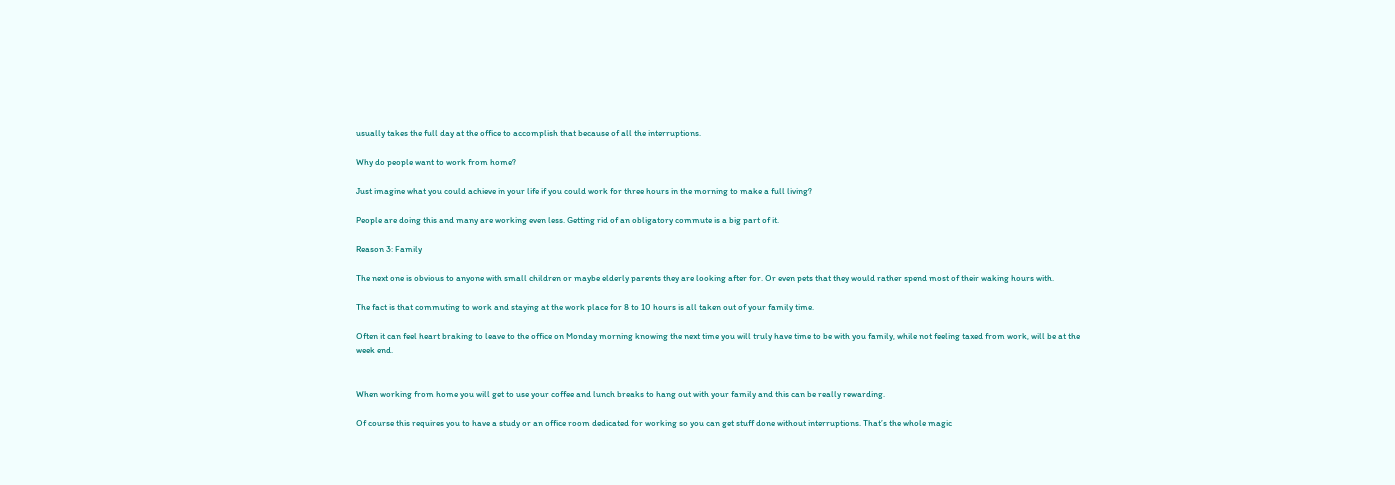usually takes the full day at the office to accomplish that because of all the interruptions.

Why do people want to work from home?

Just imagine what you could achieve in your life if you could work for three hours in the morning to make a full living?

People are doing this and many are working even less. Getting rid of an obligatory commute is a big part of it.

Reason 3: Family

The next one is obvious to anyone with small children or maybe elderly parents they are looking after for. Or even pets that they would rather spend most of their waking hours with.

The fact is that commuting to work and staying at the work place for 8 to 10 hours is all taken out of your family time.

Often it can feel heart braking to leave to the office on Monday morning knowing the next time you will truly have time to be with you family, while not feeling taxed from work, will be at the week end.


When working from home you will get to use your coffee and lunch breaks to hang out with your family and this can be really rewarding.

Of course this requires you to have a study or an office room dedicated for working so you can get stuff done without interruptions. That’s the whole magic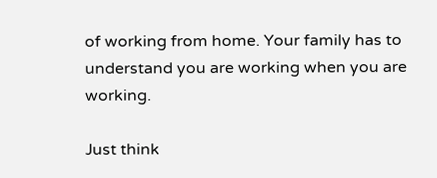of working from home. Your family has to understand you are working when you are working.

Just think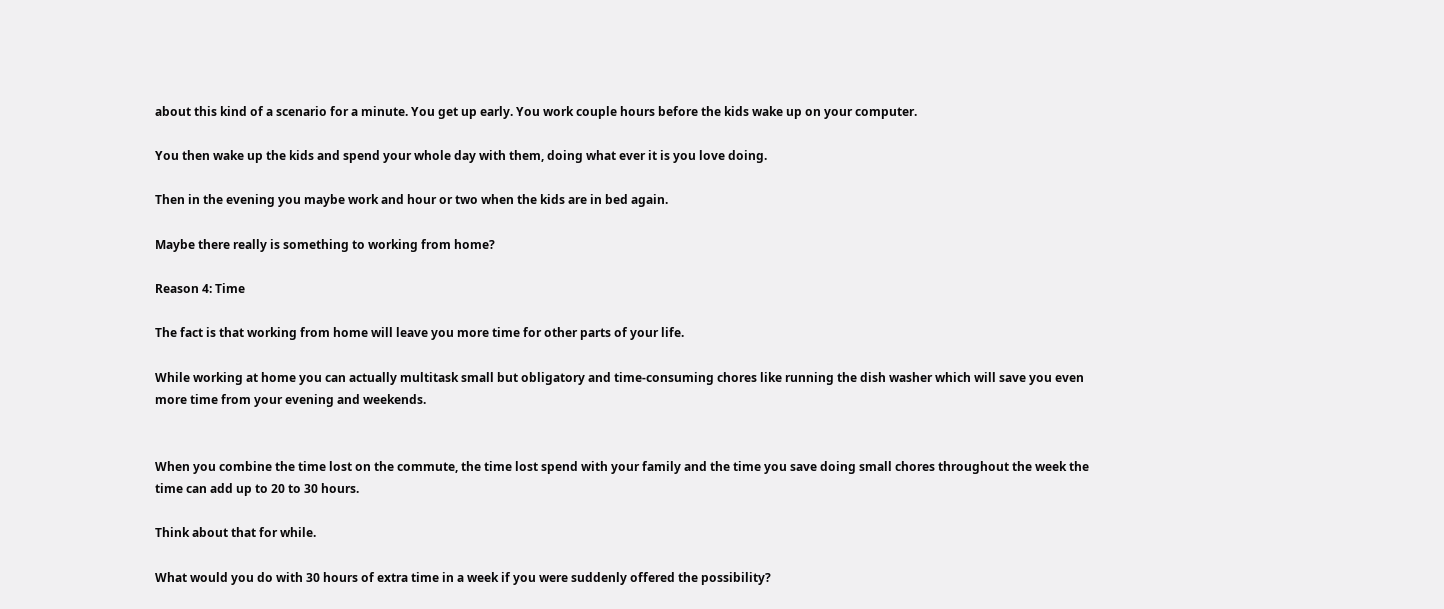about this kind of a scenario for a minute. You get up early. You work couple hours before the kids wake up on your computer.

You then wake up the kids and spend your whole day with them, doing what ever it is you love doing.

Then in the evening you maybe work and hour or two when the kids are in bed again.

Maybe there really is something to working from home?

Reason 4: Time

The fact is that working from home will leave you more time for other parts of your life.

While working at home you can actually multitask small but obligatory and time-consuming chores like running the dish washer which will save you even more time from your evening and weekends.


When you combine the time lost on the commute, the time lost spend with your family and the time you save doing small chores throughout the week the time can add up to 20 to 30 hours.

Think about that for while.

What would you do with 30 hours of extra time in a week if you were suddenly offered the possibility?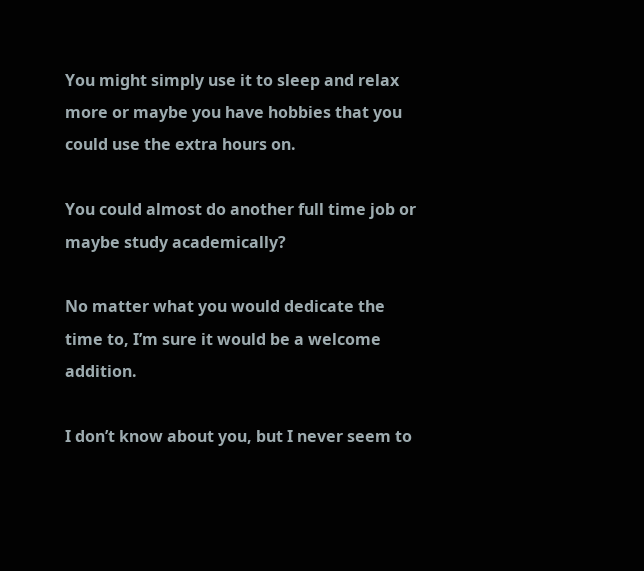You might simply use it to sleep and relax more or maybe you have hobbies that you could use the extra hours on.

You could almost do another full time job or maybe study academically?

No matter what you would dedicate the time to, I’m sure it would be a welcome addition.

I don’t know about you, but I never seem to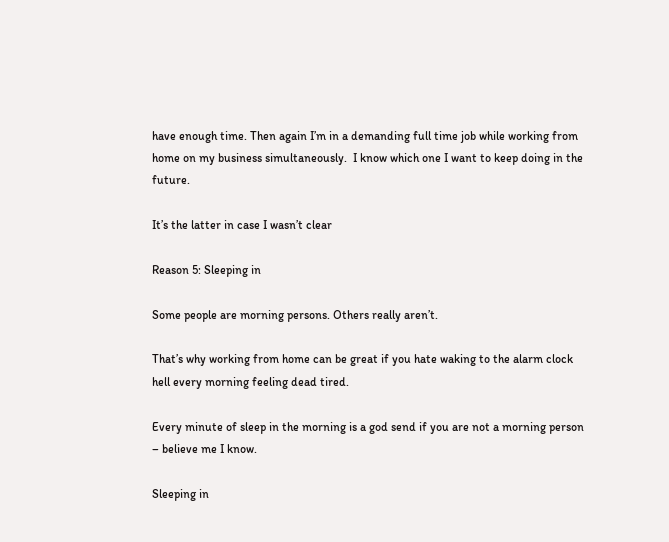have enough time. Then again I’m in a demanding full time job while working from home on my business simultaneously.  I know which one I want to keep doing in the future.

It’s the latter in case I wasn’t clear

Reason 5: Sleeping in

Some people are morning persons. Others really aren’t.

That’s why working from home can be great if you hate waking to the alarm clock hell every morning feeling dead tired.

Every minute of sleep in the morning is a god send if you are not a morning person – believe me I know.

Sleeping in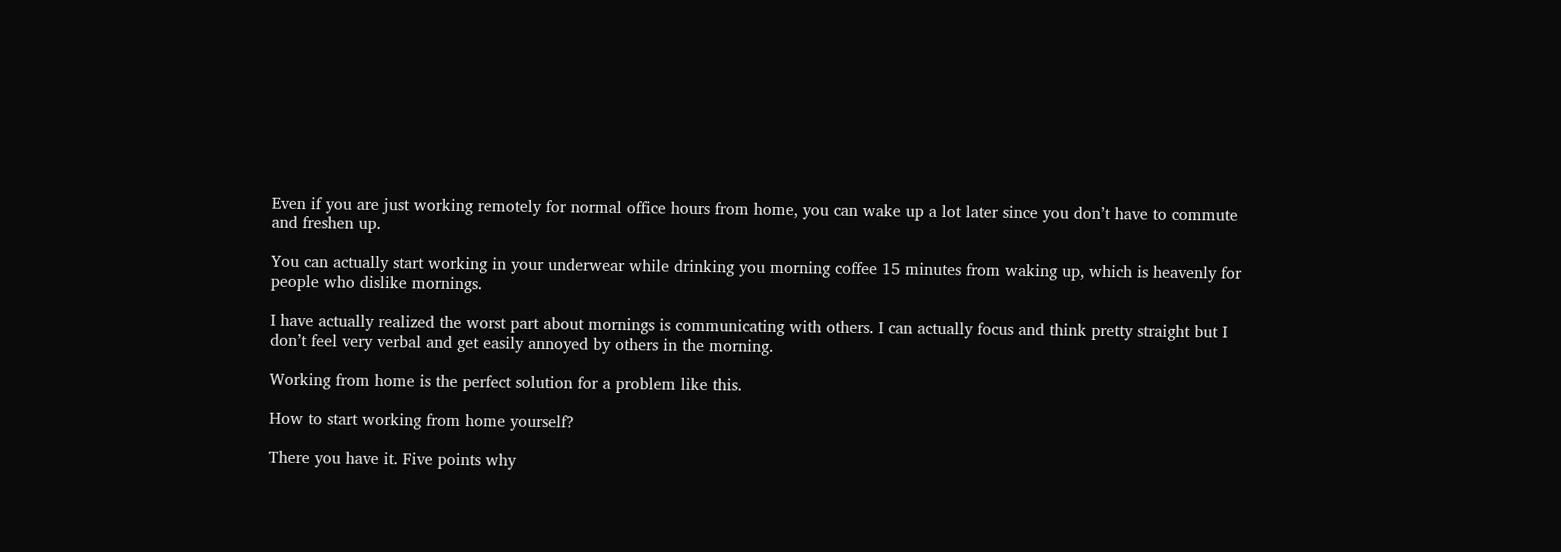Even if you are just working remotely for normal office hours from home, you can wake up a lot later since you don’t have to commute and freshen up.

You can actually start working in your underwear while drinking you morning coffee 15 minutes from waking up, which is heavenly for people who dislike mornings.

I have actually realized the worst part about mornings is communicating with others. I can actually focus and think pretty straight but I don’t feel very verbal and get easily annoyed by others in the morning.

Working from home is the perfect solution for a problem like this.

How to start working from home yourself?

There you have it. Five points why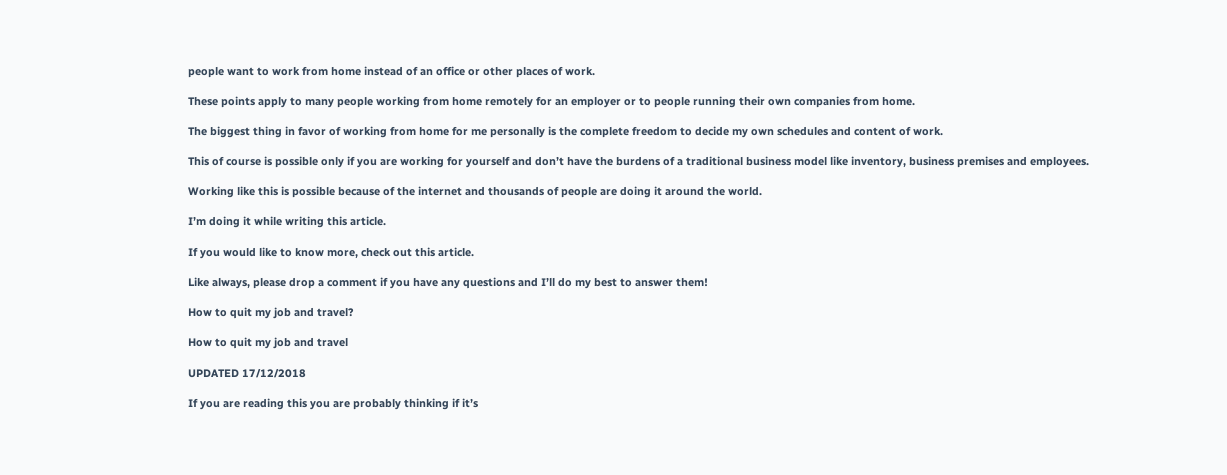people want to work from home instead of an office or other places of work.

These points apply to many people working from home remotely for an employer or to people running their own companies from home.

The biggest thing in favor of working from home for me personally is the complete freedom to decide my own schedules and content of work.

This of course is possible only if you are working for yourself and don’t have the burdens of a traditional business model like inventory, business premises and employees.

Working like this is possible because of the internet and thousands of people are doing it around the world.

I’m doing it while writing this article.

If you would like to know more, check out this article.

Like always, please drop a comment if you have any questions and I’ll do my best to answer them!

How to quit my job and travel?

How to quit my job and travel

UPDATED 17/12/2018

If you are reading this you are probably thinking if it’s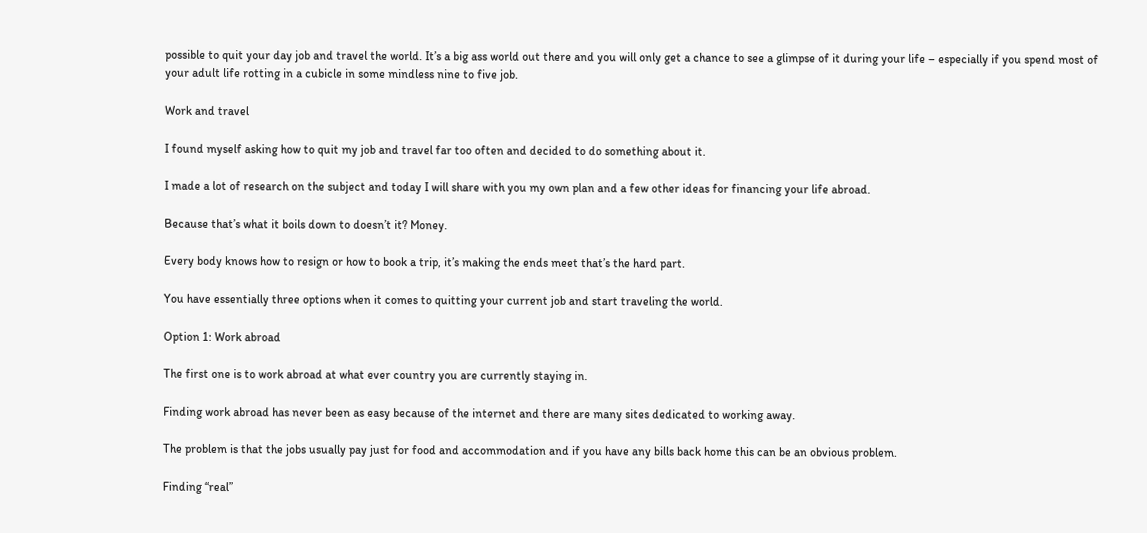possible to quit your day job and travel the world. It’s a big ass world out there and you will only get a chance to see a glimpse of it during your life – especially if you spend most of your adult life rotting in a cubicle in some mindless nine to five job.

Work and travel

I found myself asking how to quit my job and travel far too often and decided to do something about it.

I made a lot of research on the subject and today I will share with you my own plan and a few other ideas for financing your life abroad.

Because that’s what it boils down to doesn’t it? Money.

Every body knows how to resign or how to book a trip, it’s making the ends meet that’s the hard part.

You have essentially three options when it comes to quitting your current job and start traveling the world.

Option 1: Work abroad

The first one is to work abroad at what ever country you are currently staying in.

Finding work abroad has never been as easy because of the internet and there are many sites dedicated to working away.

The problem is that the jobs usually pay just for food and accommodation and if you have any bills back home this can be an obvious problem.

Finding “real”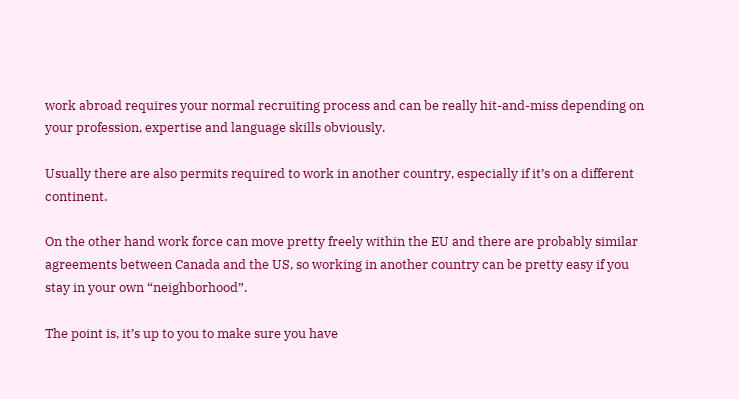work abroad requires your normal recruiting process and can be really hit-and-miss depending on your profession, expertise and language skills obviously.

Usually there are also permits required to work in another country, especially if it’s on a different continent.

On the other hand work force can move pretty freely within the EU and there are probably similar agreements between Canada and the US, so working in another country can be pretty easy if you stay in your own “neighborhood”.

The point is, it’s up to you to make sure you have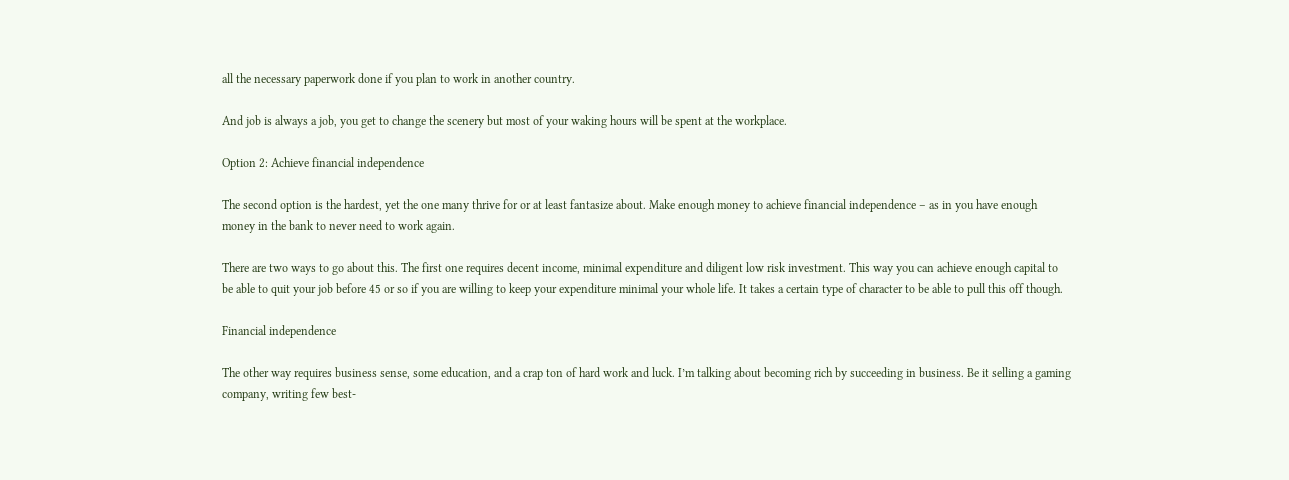all the necessary paperwork done if you plan to work in another country.

And job is always a job, you get to change the scenery but most of your waking hours will be spent at the workplace.

Option 2: Achieve financial independence

The second option is the hardest, yet the one many thrive for or at least fantasize about. Make enough money to achieve financial independence – as in you have enough money in the bank to never need to work again.

There are two ways to go about this. The first one requires decent income, minimal expenditure and diligent low risk investment. This way you can achieve enough capital to be able to quit your job before 45 or so if you are willing to keep your expenditure minimal your whole life. It takes a certain type of character to be able to pull this off though.

Financial independence

The other way requires business sense, some education, and a crap ton of hard work and luck. I’m talking about becoming rich by succeeding in business. Be it selling a gaming company, writing few best-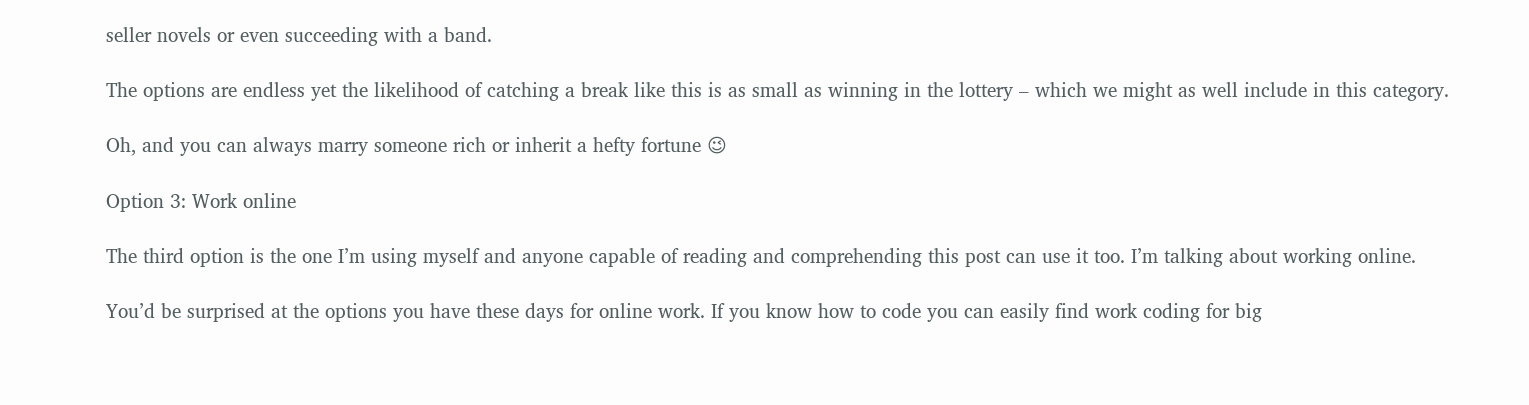seller novels or even succeeding with a band.

The options are endless yet the likelihood of catching a break like this is as small as winning in the lottery – which we might as well include in this category.

Oh, and you can always marry someone rich or inherit a hefty fortune 😉

Option 3: Work online

The third option is the one I’m using myself and anyone capable of reading and comprehending this post can use it too. I’m talking about working online.

You’d be surprised at the options you have these days for online work. If you know how to code you can easily find work coding for big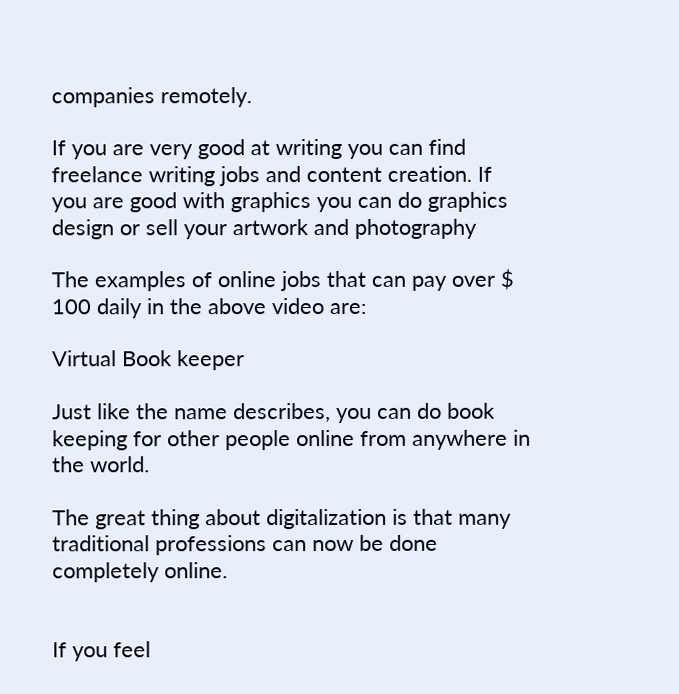companies remotely.

If you are very good at writing you can find freelance writing jobs and content creation. If you are good with graphics you can do graphics design or sell your artwork and photography

The examples of online jobs that can pay over $ 100 daily in the above video are:

Virtual Book keeper

Just like the name describes, you can do book keeping for other people online from anywhere in the world.

The great thing about digitalization is that many traditional professions can now be done completely online.


If you feel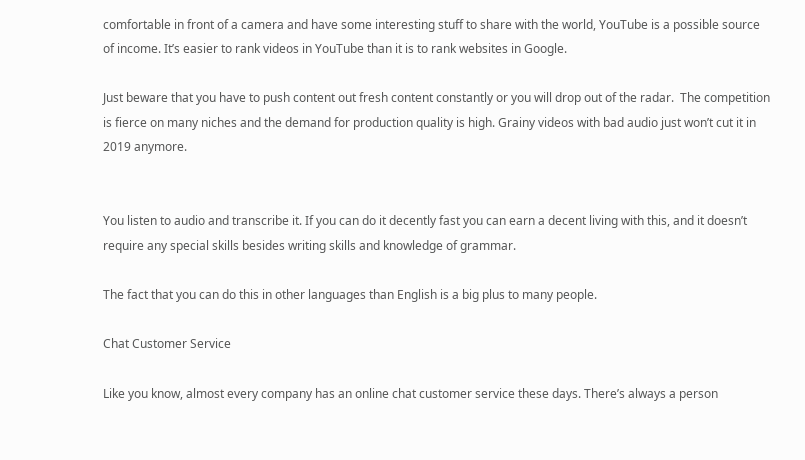comfortable in front of a camera and have some interesting stuff to share with the world, YouTube is a possible source of income. It’s easier to rank videos in YouTube than it is to rank websites in Google.

Just beware that you have to push content out fresh content constantly or you will drop out of the radar.  The competition is fierce on many niches and the demand for production quality is high. Grainy videos with bad audio just won’t cut it in 2019 anymore.


You listen to audio and transcribe it. If you can do it decently fast you can earn a decent living with this, and it doesn’t require any special skills besides writing skills and knowledge of grammar.

The fact that you can do this in other languages than English is a big plus to many people.

Chat Customer Service

Like you know, almost every company has an online chat customer service these days. There’s always a person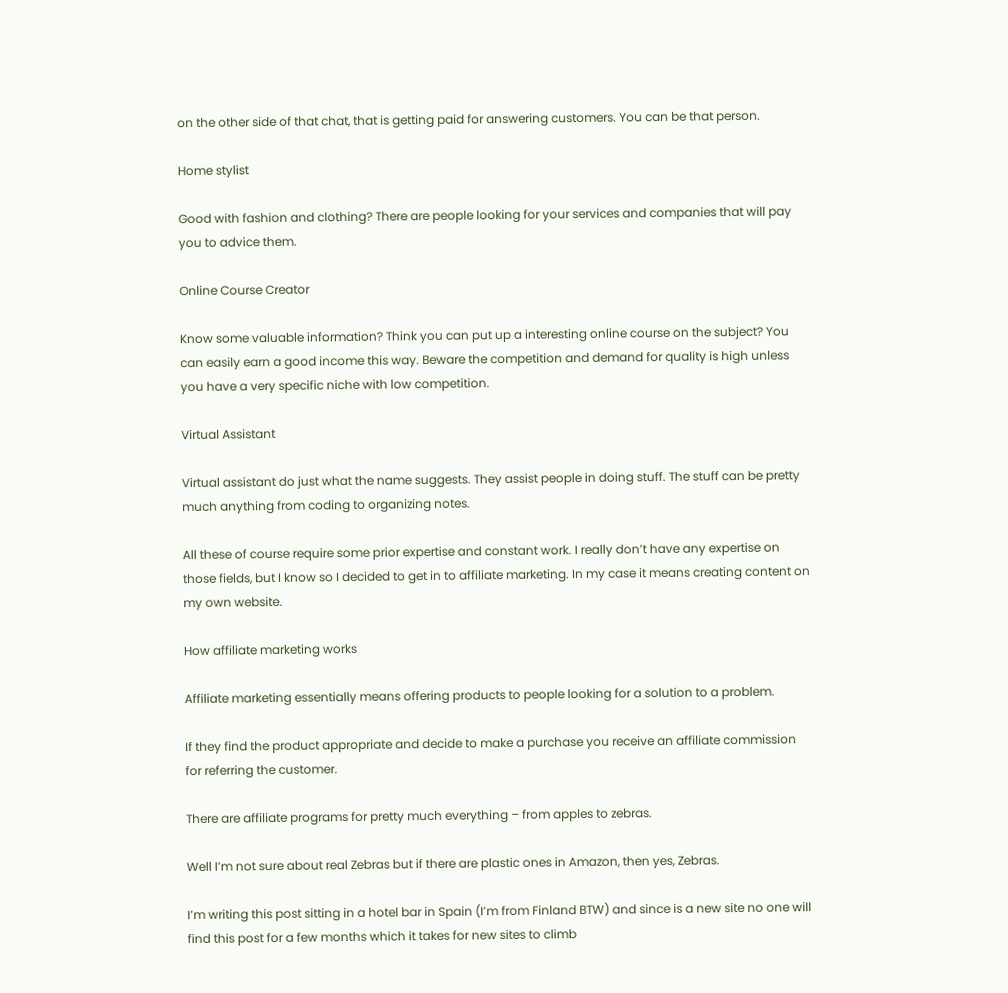on the other side of that chat, that is getting paid for answering customers. You can be that person.

Home stylist

Good with fashion and clothing? There are people looking for your services and companies that will pay you to advice them.

Online Course Creator

Know some valuable information? Think you can put up a interesting online course on the subject? You can easily earn a good income this way. Beware the competition and demand for quality is high unless you have a very specific niche with low competition.

Virtual Assistant

Virtual assistant do just what the name suggests. They assist people in doing stuff. The stuff can be pretty much anything from coding to organizing notes.

All these of course require some prior expertise and constant work. I really don’t have any expertise on those fields, but I know so I decided to get in to affiliate marketing. In my case it means creating content on my own website.

How affiliate marketing works

Affiliate marketing essentially means offering products to people looking for a solution to a problem.

If they find the product appropriate and decide to make a purchase you receive an affiliate commission for referring the customer.

There are affiliate programs for pretty much everything – from apples to zebras.

Well I’m not sure about real Zebras but if there are plastic ones in Amazon, then yes, Zebras.

I’m writing this post sitting in a hotel bar in Spain (I’m from Finland BTW) and since is a new site no one will find this post for a few months which it takes for new sites to climb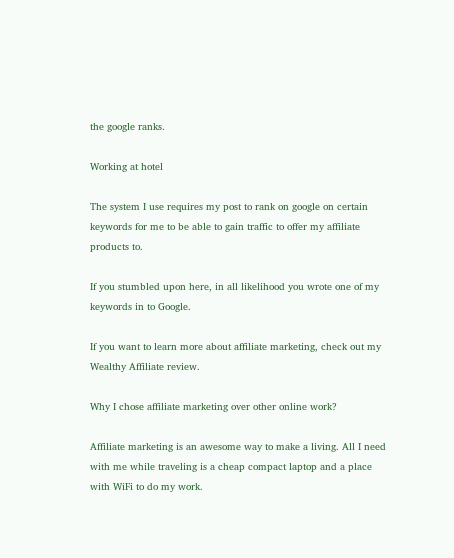the google ranks.

Working at hotel

The system I use requires my post to rank on google on certain keywords for me to be able to gain traffic to offer my affiliate products to.

If you stumbled upon here, in all likelihood you wrote one of my keywords in to Google.

If you want to learn more about affiliate marketing, check out my Wealthy Affiliate review.

Why I chose affiliate marketing over other online work?

Affiliate marketing is an awesome way to make a living. All I need with me while traveling is a cheap compact laptop and a place with WiFi to do my work.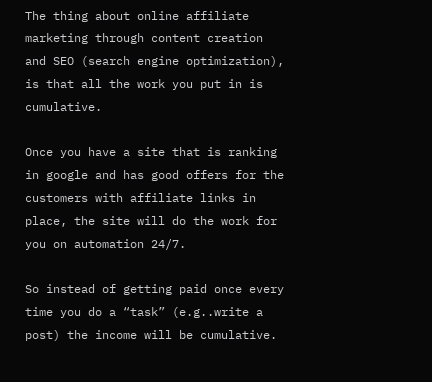The thing about online affiliate marketing through content creation and SEO (search engine optimization), is that all the work you put in is cumulative.

Once you have a site that is ranking in google and has good offers for the customers with affiliate links in place, the site will do the work for you on automation 24/7.

So instead of getting paid once every time you do a “task” (e.g..write a post) the income will be cumulative.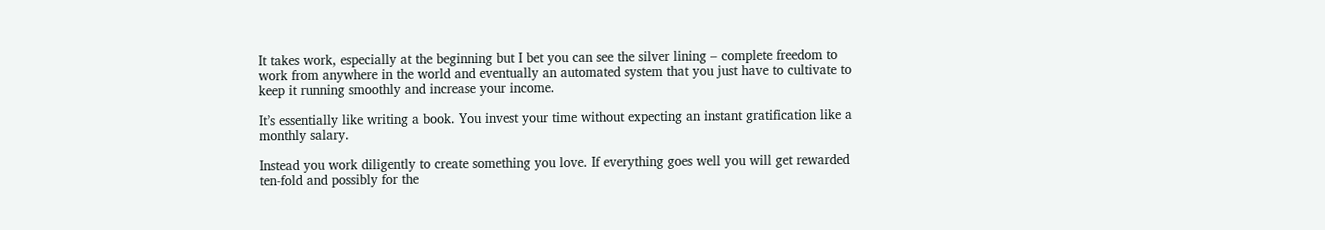It takes work, especially at the beginning but I bet you can see the silver lining – complete freedom to work from anywhere in the world and eventually an automated system that you just have to cultivate to keep it running smoothly and increase your income.

It’s essentially like writing a book. You invest your time without expecting an instant gratification like a monthly salary.

Instead you work diligently to create something you love. If everything goes well you will get rewarded ten-fold and possibly for the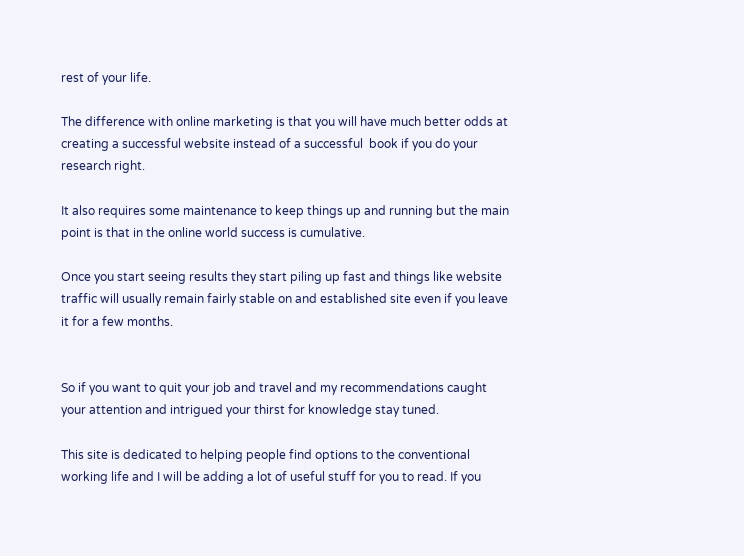rest of your life.

The difference with online marketing is that you will have much better odds at creating a successful website instead of a successful  book if you do your research right.

It also requires some maintenance to keep things up and running but the main point is that in the online world success is cumulative.

Once you start seeing results they start piling up fast and things like website traffic will usually remain fairly stable on and established site even if you leave it for a few months.


So if you want to quit your job and travel and my recommendations caught your attention and intrigued your thirst for knowledge stay tuned.

This site is dedicated to helping people find options to the conventional working life and I will be adding a lot of useful stuff for you to read. If you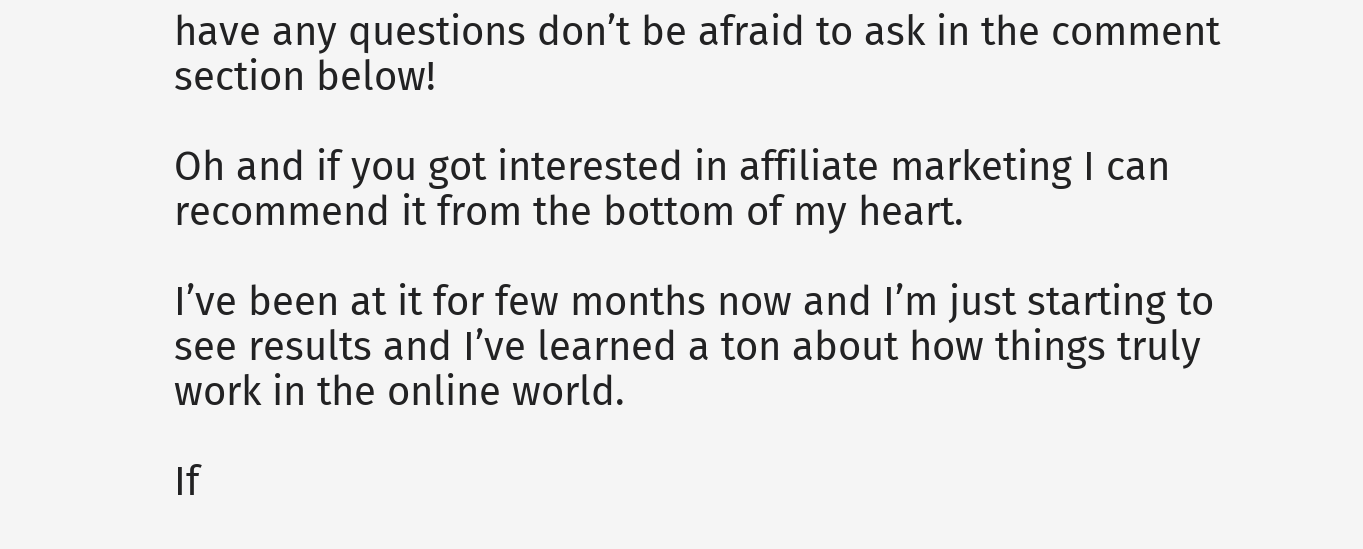have any questions don’t be afraid to ask in the comment section below!

Oh and if you got interested in affiliate marketing I can recommend it from the bottom of my heart.

I’ve been at it for few months now and I’m just starting to see results and I’ve learned a ton about how things truly work in the online world.

If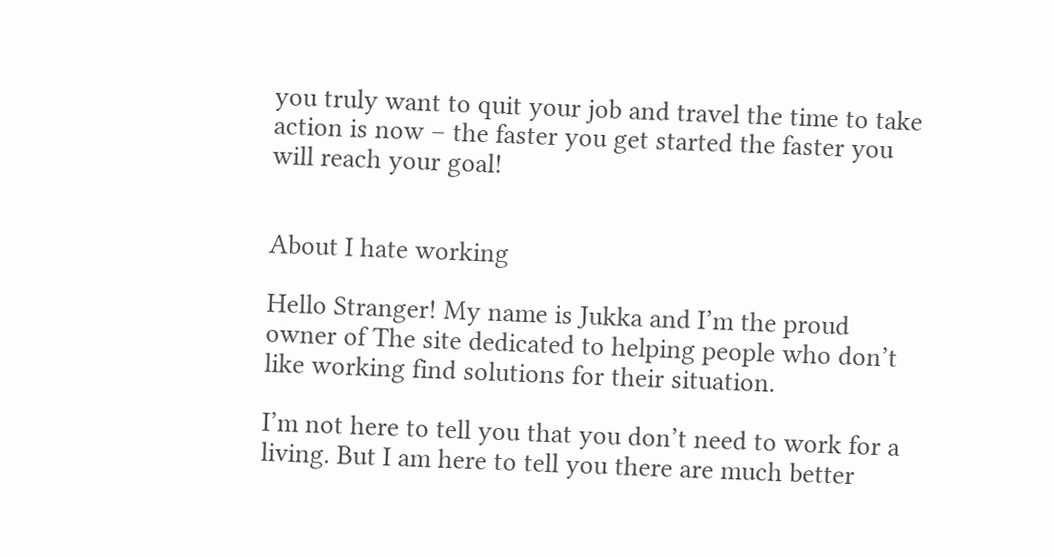you truly want to quit your job and travel the time to take action is now – the faster you get started the faster you will reach your goal!


About I hate working

Hello Stranger! My name is Jukka and I’m the proud owner of The site dedicated to helping people who don’t like working find solutions for their situation.

I’m not here to tell you that you don’t need to work for a living. But I am here to tell you there are much better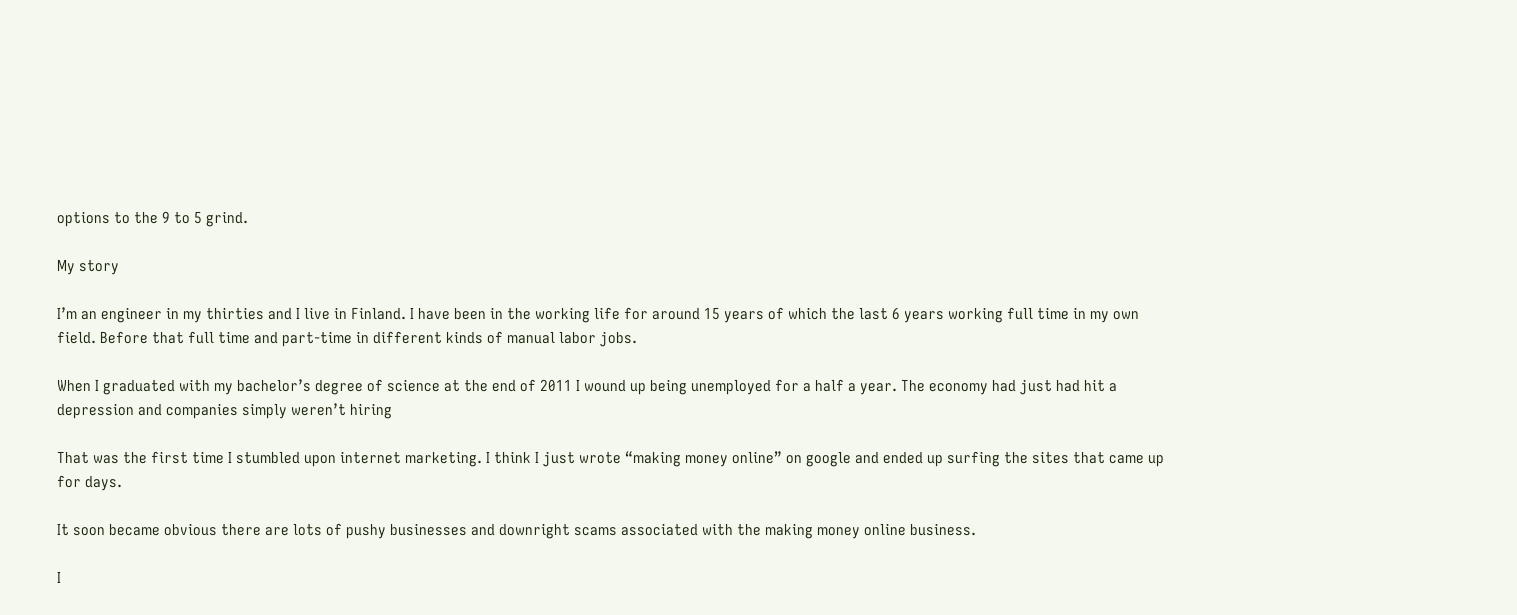options to the 9 to 5 grind.

My story

I’m an engineer in my thirties and I live in Finland. I have been in the working life for around 15 years of which the last 6 years working full time in my own field. Before that full time and part-time in different kinds of manual labor jobs.

When I graduated with my bachelor’s degree of science at the end of 2011 I wound up being unemployed for a half a year. The economy had just had hit a depression and companies simply weren’t hiring

That was the first time I stumbled upon internet marketing. I think I just wrote “making money online” on google and ended up surfing the sites that came up for days.

It soon became obvious there are lots of pushy businesses and downright scams associated with the making money online business.

I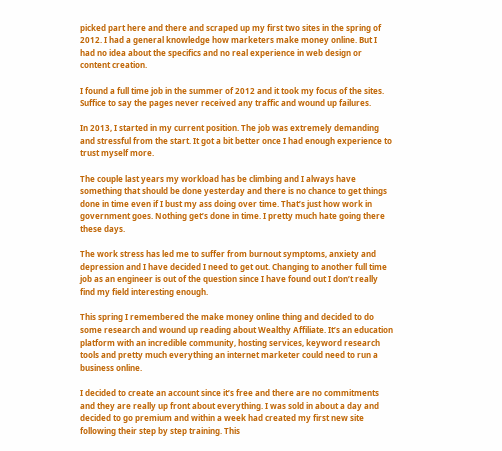picked part here and there and scraped up my first two sites in the spring of 2012. I had a general knowledge how marketers make money online. But I had no idea about the specifics and no real experience in web design or content creation.

I found a full time job in the summer of 2012 and it took my focus of the sites. Suffice to say the pages never received any traffic and wound up failures.

In 2013, I started in my current position. The job was extremely demanding and stressful from the start. It got a bit better once I had enough experience to trust myself more.

The couple last years my workload has be climbing and I always have something that should be done yesterday and there is no chance to get things done in time even if I bust my ass doing over time. That’s just how work in government goes. Nothing get’s done in time. I pretty much hate going there these days.

The work stress has led me to suffer from burnout symptoms, anxiety and depression and I have decided I need to get out. Changing to another full time job as an engineer is out of the question since I have found out I don’t really find my field interesting enough.

This spring I remembered the make money online thing and decided to do some research and wound up reading about Wealthy Affiliate. It’s an education platform with an incredible community, hosting services, keyword research tools and pretty much everything an internet marketer could need to run a business online.

I decided to create an account since it’s free and there are no commitments and they are really up front about everything. I was sold in about a day and decided to go premium and within a week had created my first new site following their step by step training. This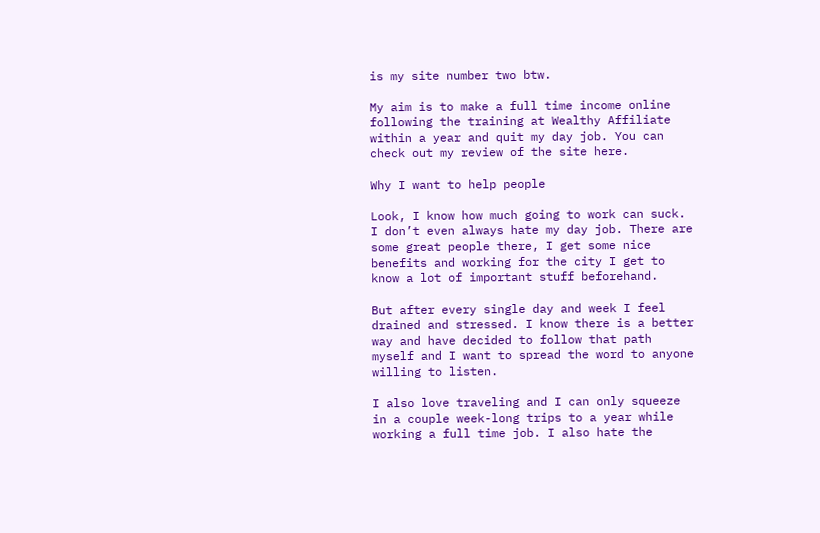is my site number two btw.

My aim is to make a full time income online following the training at Wealthy Affiliate within a year and quit my day job. You can check out my review of the site here.

Why I want to help people

Look, I know how much going to work can suck. I don’t even always hate my day job. There are some great people there, I get some nice benefits and working for the city I get to know a lot of important stuff beforehand.

But after every single day and week I feel drained and stressed. I know there is a better way and have decided to follow that path myself and I want to spread the word to anyone willing to listen.

I also love traveling and I can only squeeze in a couple week-long trips to a year while working a full time job. I also hate the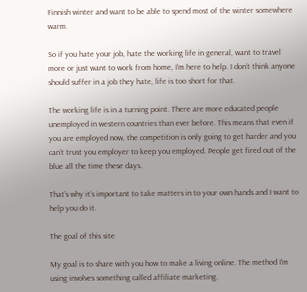Finnish winter and want to be able to spend most of the winter somewhere warm.

So if you hate your job, hate the working life in general, want to travel more or just want to work from home, I’m here to help. I don’t think anyone should suffer in a job they hate, life is too short for that.

The working life is in a turning point. There are more educated people unemployed in western countries than ever before. This means that even if you are employed now, the competition is only going to get harder and you can’t trust you employer to keep you employed. People get fired out of the blue all the time these days.

That’s why it’s important to take matters in to your own hands and I want to help you do it.

The goal of this site

My goal is to share with you how to make a living online. The method I’m using involves something called affiliate marketing.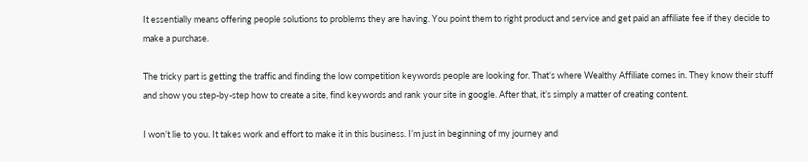It essentially means offering people solutions to problems they are having. You point them to right product and service and get paid an affiliate fee if they decide to make a purchase.

The tricky part is getting the traffic and finding the low competition keywords people are looking for. That’s where Wealthy Affiliate comes in. They know their stuff and show you step-by-step how to create a site, find keywords and rank your site in google. After that, it’s simply a matter of creating content.

I won’t lie to you. It takes work and effort to make it in this business. I’m just in beginning of my journey and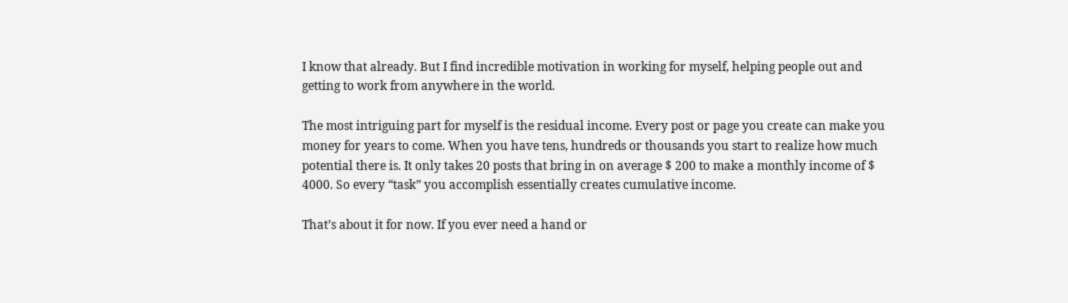I know that already. But I find incredible motivation in working for myself, helping people out and getting to work from anywhere in the world.

The most intriguing part for myself is the residual income. Every post or page you create can make you money for years to come. When you have tens, hundreds or thousands you start to realize how much potential there is. It only takes 20 posts that bring in on average $ 200 to make a monthly income of $ 4000. So every “task” you accomplish essentially creates cumulative income.

That’s about it for now. If you ever need a hand or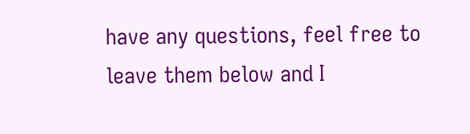have any questions, feel free to leave them below and I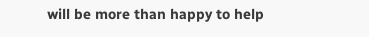will be more than happy to help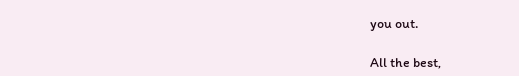you out.

All the best,